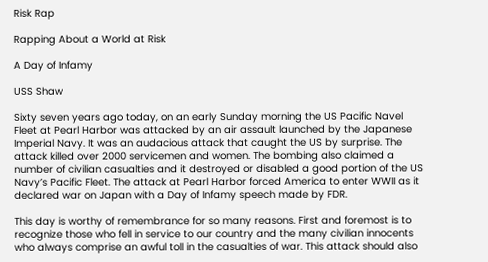Risk Rap

Rapping About a World at Risk

A Day of Infamy

USS Shaw

Sixty seven years ago today, on an early Sunday morning the US Pacific Navel Fleet at Pearl Harbor was attacked by an air assault launched by the Japanese Imperial Navy. It was an audacious attack that caught the US by surprise. The attack killed over 2000 servicemen and women. The bombing also claimed a number of civilian casualties and it destroyed or disabled a good portion of the US Navy’s Pacific Fleet. The attack at Pearl Harbor forced America to enter WWII as it declared war on Japan with a Day of Infamy speech made by FDR.

This day is worthy of remembrance for so many reasons. First and foremost is to recognize those who fell in service to our country and the many civilian innocents who always comprise an awful toll in the casualties of war. This attack should also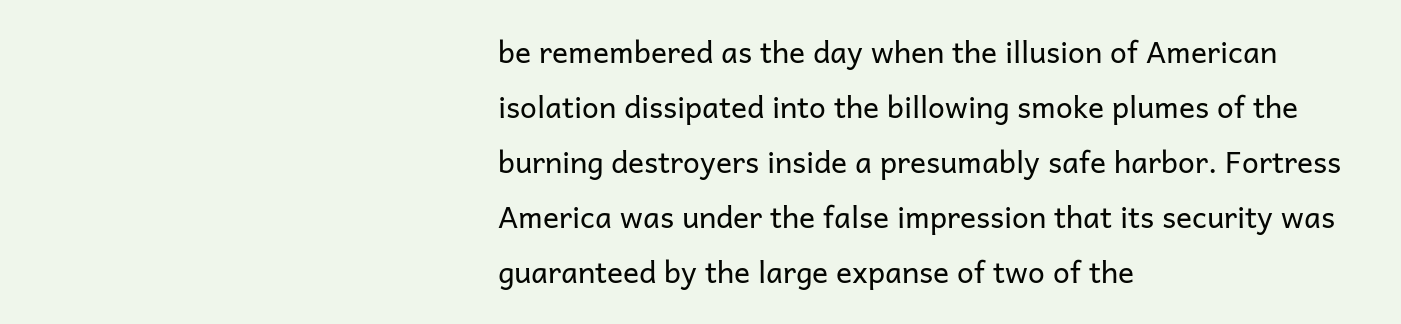be remembered as the day when the illusion of American isolation dissipated into the billowing smoke plumes of the burning destroyers inside a presumably safe harbor. Fortress America was under the false impression that its security was guaranteed by the large expanse of two of the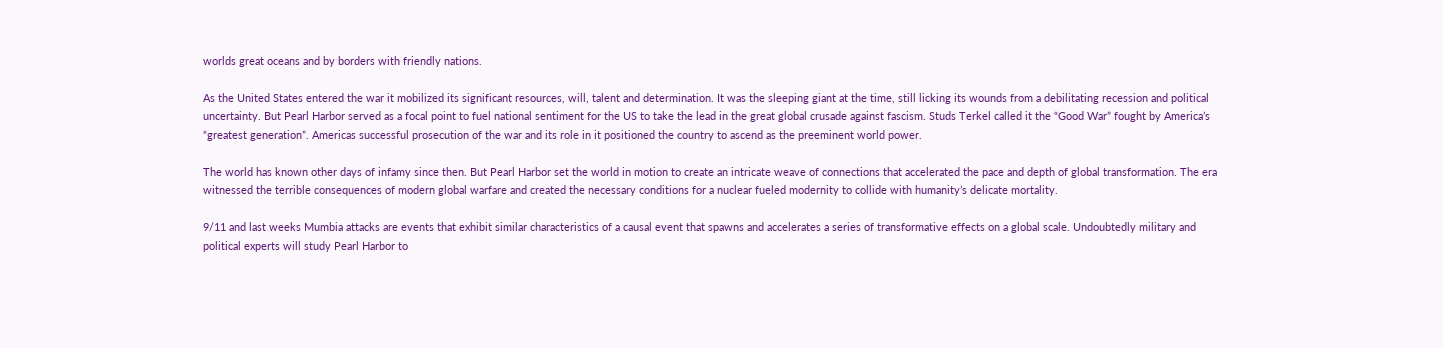worlds great oceans and by borders with friendly nations.

As the United States entered the war it mobilized its significant resources, will, talent and determination. It was the sleeping giant at the time, still licking its wounds from a debilitating recession and political uncertainty. But Pearl Harbor served as a focal point to fuel national sentiment for the US to take the lead in the great global crusade against fascism. Studs Terkel called it the “Good War” fought by America’s “greatest generation”. Americas successful prosecution of the war and its role in it positioned the country to ascend as the preeminent world power.

The world has known other days of infamy since then. But Pearl Harbor set the world in motion to create an intricate weave of connections that accelerated the pace and depth of global transformation. The era witnessed the terrible consequences of modern global warfare and created the necessary conditions for a nuclear fueled modernity to collide with humanity’s delicate mortality.

9/11 and last weeks Mumbia attacks are events that exhibit similar characteristics of a causal event that spawns and accelerates a series of transformative effects on a global scale. Undoubtedly military and political experts will study Pearl Harbor to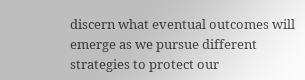discern what eventual outcomes will emerge as we pursue different strategies to protect our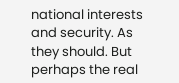national interests and security. As they should. But perhaps the real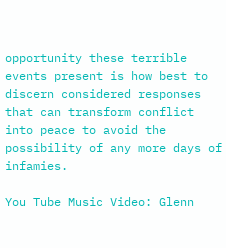opportunity these terrible events present is how best to discern considered responses that can transform conflict into peace to avoid the possibility of any more days of infamies.

You Tube Music Video: Glenn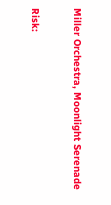Miller Orchestra, Moonlight Serenade

Risk: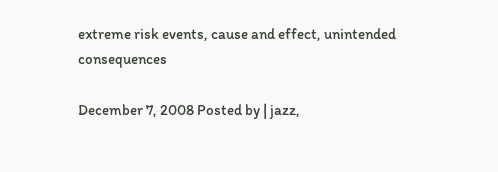extreme risk events, cause and effect, unintended consequences

December 7, 2008 Posted by | jazz,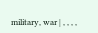military, war | , , , ,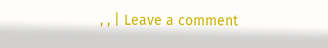, , | Leave a comment